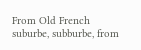From Old French suburbe, subburbe, from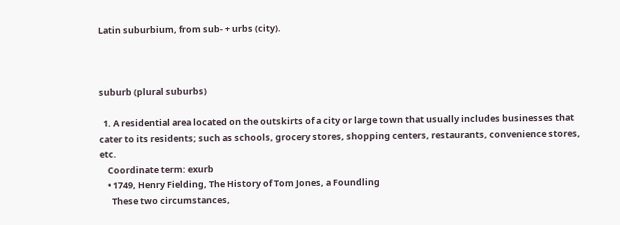Latin suburbium, from sub- + urbs (city).



suburb (plural suburbs)

  1. A residential area located on the outskirts of a city or large town that usually includes businesses that cater to its residents; such as schools, grocery stores, shopping centers, restaurants, convenience stores, etc.
    Coordinate term: exurb
    • 1749, Henry Fielding, The History of Tom Jones, a Foundling
      These two circumstances,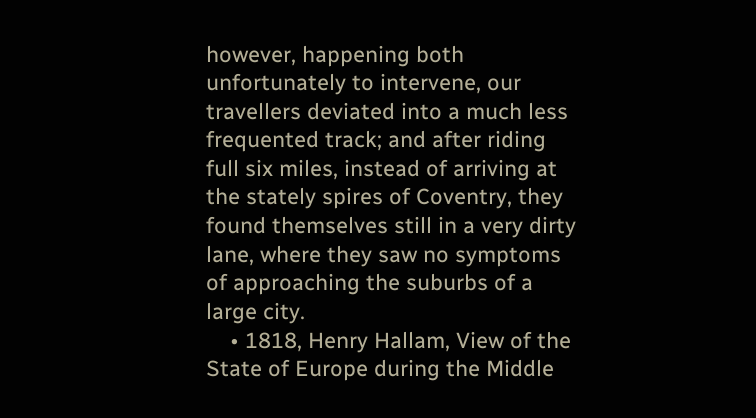however, happening both unfortunately to intervene, our travellers deviated into a much less frequented track; and after riding full six miles, instead of arriving at the stately spires of Coventry, they found themselves still in a very dirty lane, where they saw no symptoms of approaching the suburbs of a large city.
    • 1818, Henry Hallam, View of the State of Europe during the Middle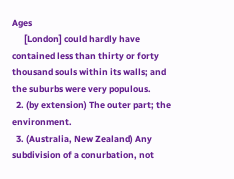Ages
      [London] could hardly have contained less than thirty or forty thousand souls within its walls; and the suburbs were very populous.
  2. (by extension) The outer part; the environment.
  3. (Australia, New Zealand) Any subdivision of a conurbation, not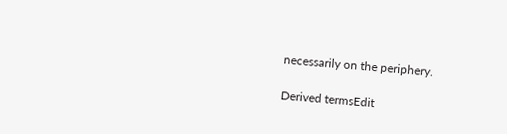necessarily on the periphery.

Derived termsEdit